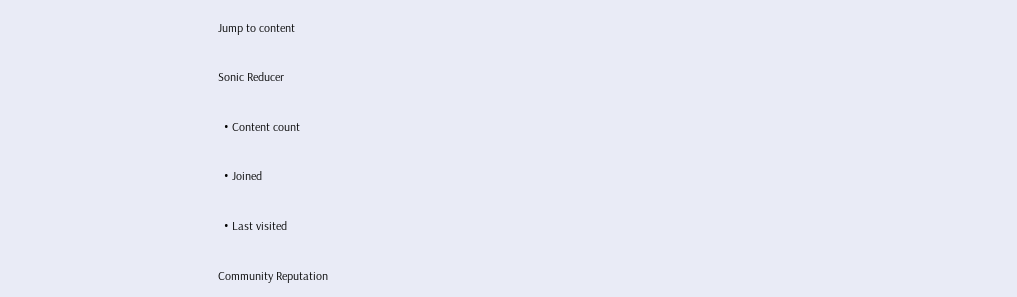Jump to content

Sonic Reducer

  • Content count

  • Joined

  • Last visited

Community Reputation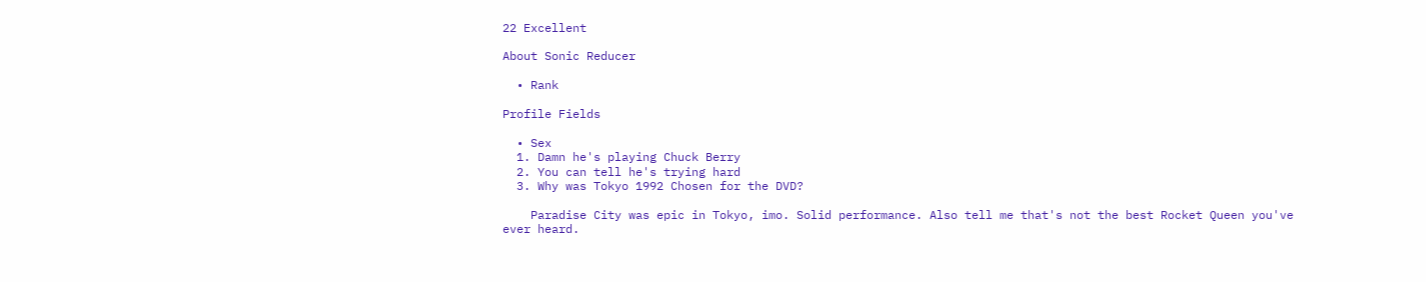22 Excellent

About Sonic Reducer

  • Rank

Profile Fields

  • Sex
  1. Damn he's playing Chuck Berry
  2. You can tell he's trying hard
  3. Why was Tokyo 1992 Chosen for the DVD?

    Paradise City was epic in Tokyo, imo. Solid performance. Also tell me that's not the best Rocket Queen you've ever heard.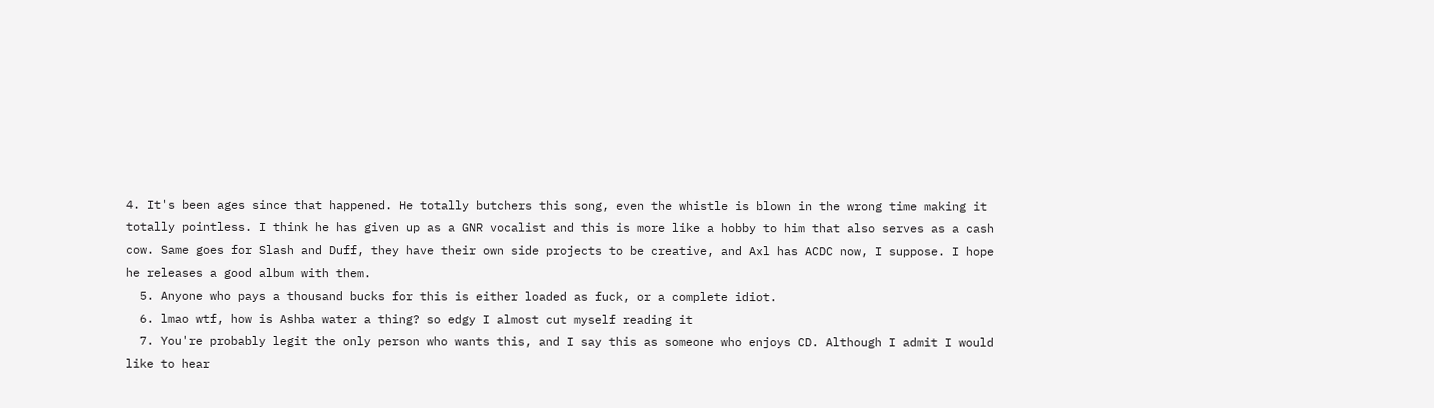4. It's been ages since that happened. He totally butchers this song, even the whistle is blown in the wrong time making it totally pointless. I think he has given up as a GNR vocalist and this is more like a hobby to him that also serves as a cash cow. Same goes for Slash and Duff, they have their own side projects to be creative, and Axl has ACDC now, I suppose. I hope he releases a good album with them.
  5. Anyone who pays a thousand bucks for this is either loaded as fuck, or a complete idiot.
  6. lmao wtf, how is Ashba water a thing? so edgy I almost cut myself reading it
  7. You're probably legit the only person who wants this, and I say this as someone who enjoys CD. Although I admit I would like to hear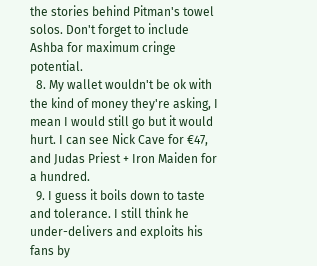the stories behind Pitman's towel solos. Don't forget to include Ashba for maximum cringe potential.
  8. My wallet wouldn't be ok with the kind of money they're asking, I mean I would still go but it would hurt. I can see Nick Cave for €47, and Judas Priest + Iron Maiden for a hundred.
  9. I guess it boils down to taste and tolerance. I still think he under-delivers and exploits his fans by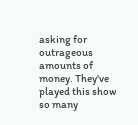asking for outrageous amounts of money. They've played this show so many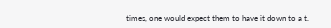times, one would expect them to have it down to a t.